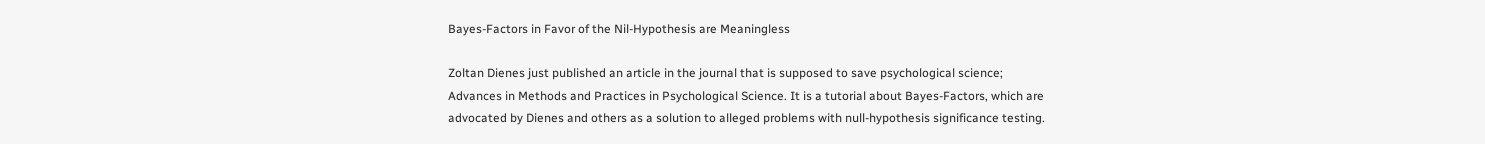Bayes-Factors in Favor of the Nil-Hypothesis are Meaningless

Zoltan Dienes just published an article in the journal that is supposed to save psychological science; Advances in Methods and Practices in Psychological Science. It is a tutorial about Bayes-Factors, which are advocated by Dienes and others as a solution to alleged problems with null-hypothesis significance testing.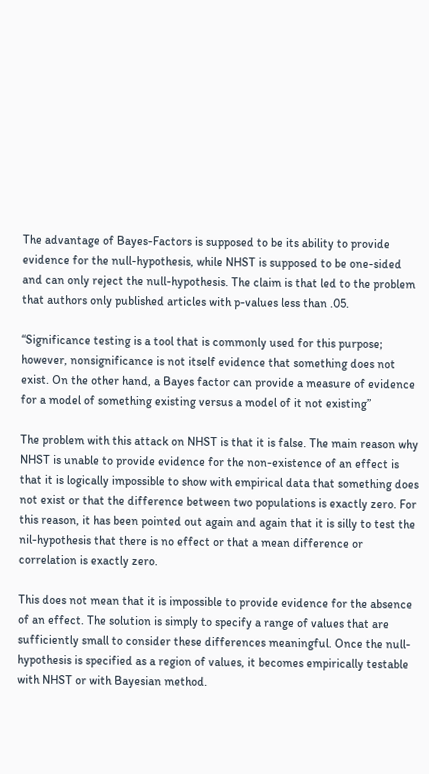The advantage of Bayes-Factors is supposed to be its ability to provide evidence for the null-hypothesis, while NHST is supposed to be one-sided and can only reject the null-hypothesis. The claim is that led to the problem that authors only published articles with p-values less than .05.

“Significance testing is a tool that is commonly used for this purpose; however, nonsignificance is not itself evidence that something does not exist. On the other hand, a Bayes factor can provide a measure of evidence for a model of something existing versus a model of it not existing”

The problem with this attack on NHST is that it is false. The main reason why NHST is unable to provide evidence for the non-existence of an effect is that it is logically impossible to show with empirical data that something does not exist or that the difference between two populations is exactly zero. For this reason, it has been pointed out again and again that it is silly to test the nil-hypothesis that there is no effect or that a mean difference or correlation is exactly zero.

This does not mean that it is impossible to provide evidence for the absence of an effect. The solution is simply to specify a range of values that are sufficiently small to consider these differences meaningful. Once the null-hypothesis is specified as a region of values, it becomes empirically testable with NHST or with Bayesian method.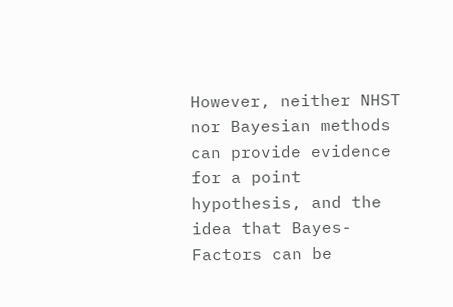However, neither NHST nor Bayesian methods can provide evidence for a point hypothesis, and the idea that Bayes-Factors can be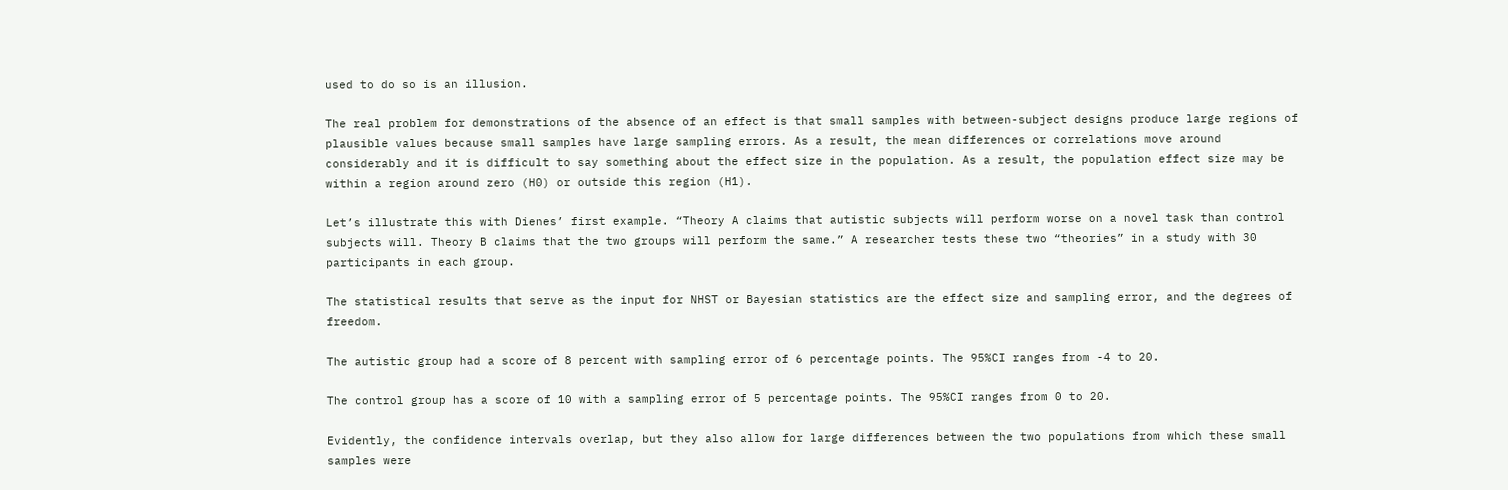used to do so is an illusion.

The real problem for demonstrations of the absence of an effect is that small samples with between-subject designs produce large regions of plausible values because small samples have large sampling errors. As a result, the mean differences or correlations move around considerably and it is difficult to say something about the effect size in the population. As a result, the population effect size may be within a region around zero (H0) or outside this region (H1).

Let’s illustrate this with Dienes’ first example. “Theory A claims that autistic subjects will perform worse on a novel task than control subjects will. Theory B claims that the two groups will perform the same.” A researcher tests these two “theories” in a study with 30 participants in each group.

The statistical results that serve as the input for NHST or Bayesian statistics are the effect size and sampling error, and the degrees of freedom.

The autistic group had a score of 8 percent with sampling error of 6 percentage points. The 95%CI ranges from -4 to 20.

The control group has a score of 10 with a sampling error of 5 percentage points. The 95%CI ranges from 0 to 20.

Evidently, the confidence intervals overlap, but they also allow for large differences between the two populations from which these small samples were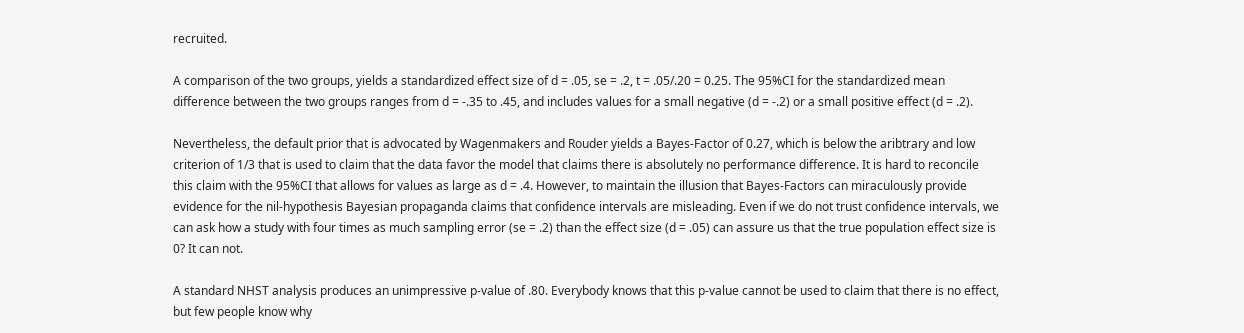recruited.

A comparison of the two groups, yields a standardized effect size of d = .05, se = .2, t = .05/.20 = 0.25. The 95%CI for the standardized mean difference between the two groups ranges from d = -.35 to .45, and includes values for a small negative (d = -.2) or a small positive effect (d = .2).

Nevertheless, the default prior that is advocated by Wagenmakers and Rouder yields a Bayes-Factor of 0.27, which is below the aribtrary and low criterion of 1/3 that is used to claim that the data favor the model that claims there is absolutely no performance difference. It is hard to reconcile this claim with the 95%CI that allows for values as large as d = .4. However, to maintain the illusion that Bayes-Factors can miraculously provide evidence for the nil-hypothesis Bayesian propaganda claims that confidence intervals are misleading. Even if we do not trust confidence intervals, we can ask how a study with four times as much sampling error (se = .2) than the effect size (d = .05) can assure us that the true population effect size is 0? It can not.

A standard NHST analysis produces an unimpressive p-value of .80. Everybody knows that this p-value cannot be used to claim that there is no effect, but few people know why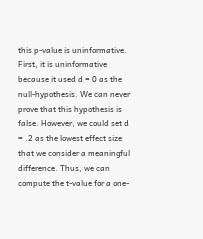this p-value is uninformative. First, it is uninformative because it used d = 0 as the null-hypothesis. We can never prove that this hypothesis is false. However, we could set d = .2 as the lowest effect size that we consider a meaningful difference. Thus, we can compute the t-value for a one-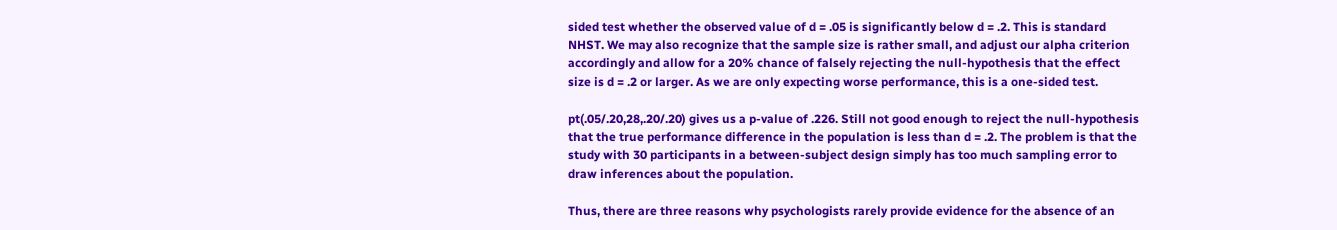sided test whether the observed value of d = .05 is significantly below d = .2. This is standard NHST. We may also recognize that the sample size is rather small, and adjust our alpha criterion accordingly and allow for a 20% chance of falsely rejecting the null-hypothesis that the effect size is d = .2 or larger. As we are only expecting worse performance, this is a one-sided test.

pt(.05/.20,28,.20/.20) gives us a p-value of .226. Still not good enough to reject the null-hypothesis that the true performance difference in the population is less than d = .2. The problem is that the study with 30 participants in a between-subject design simply has too much sampling error to draw inferences about the population.

Thus, there are three reasons why psychologists rarely provide evidence for the absence of an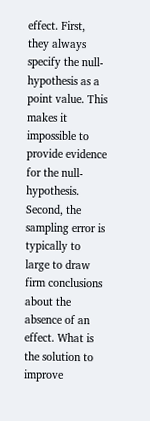effect. First, they always specify the null-hypothesis as a point value. This makes it impossible to provide evidence for the null-hypothesis. Second, the sampling error is typically to large to draw firm conclusions about the absence of an effect. What is the solution to improve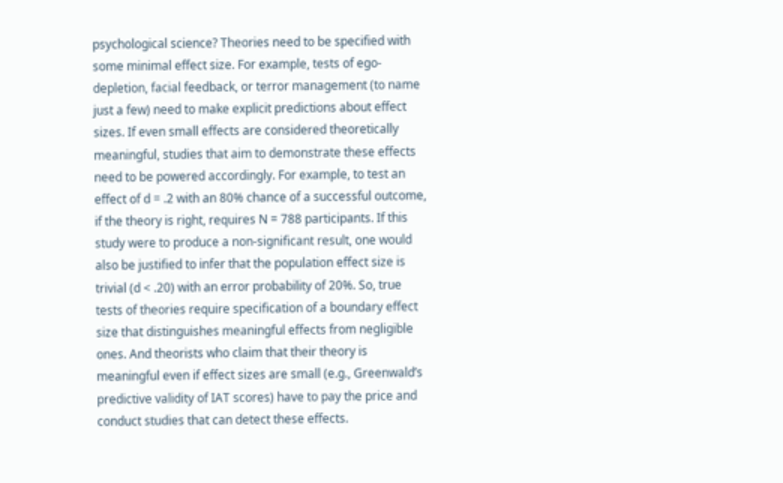psychological science? Theories need to be specified with some minimal effect size. For example, tests of ego-depletion, facial feedback, or terror management (to name just a few) need to make explicit predictions about effect sizes. If even small effects are considered theoretically meaningful, studies that aim to demonstrate these effects need to be powered accordingly. For example, to test an effect of d = .2 with an 80% chance of a successful outcome, if the theory is right, requires N = 788 participants. If this study were to produce a non-significant result, one would also be justified to infer that the population effect size is trivial (d < .20) with an error probability of 20%. So, true tests of theories require specification of a boundary effect size that distinguishes meaningful effects from negligible ones. And theorists who claim that their theory is meaningful even if effect sizes are small (e.g., Greenwald’s predictive validity of IAT scores) have to pay the price and conduct studies that can detect these effects.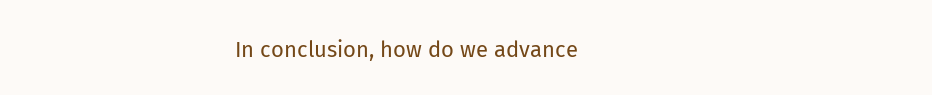In conclusion, how do we advance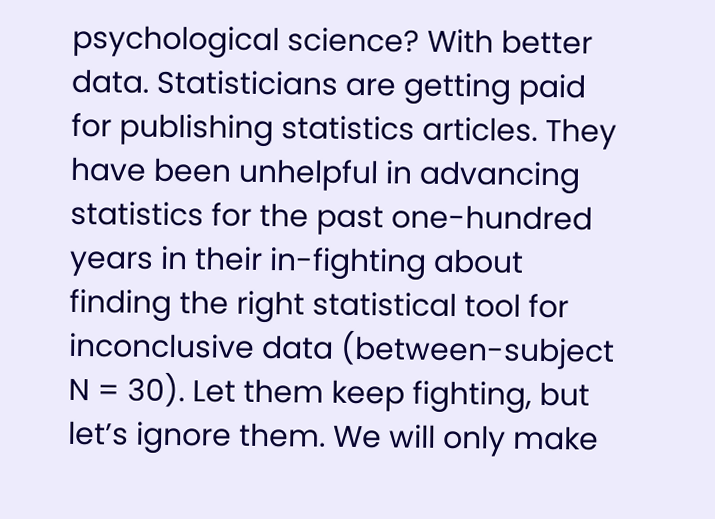psychological science? With better data. Statisticians are getting paid for publishing statistics articles. They have been unhelpful in advancing statistics for the past one-hundred years in their in-fighting about finding the right statistical tool for inconclusive data (between-subject N = 30). Let them keep fighting, but let’s ignore them. We will only make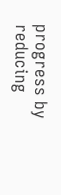progress by reducing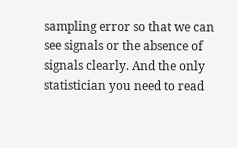sampling error so that we can see signals or the absence of signals clearly. And the only statistician you need to read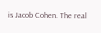is Jacob Cohen. The real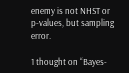enemy is not NHST or p-values, but sampling error.

1 thought on “Bayes-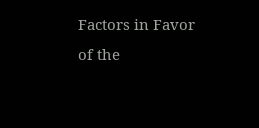Factors in Favor of the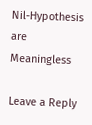Nil-Hypothesis are Meaningless

Leave a Reply